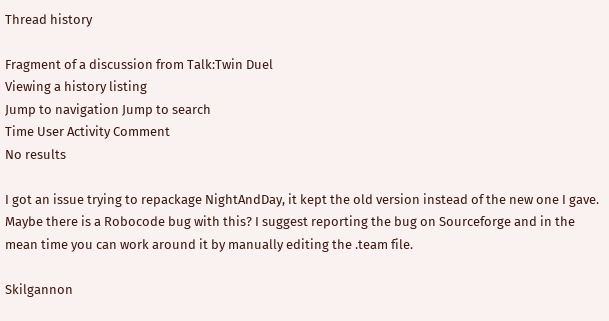Thread history

Fragment of a discussion from Talk:Twin Duel
Viewing a history listing
Jump to navigation Jump to search
Time User Activity Comment
No results

I got an issue trying to repackage NightAndDay, it kept the old version instead of the new one I gave. Maybe there is a Robocode bug with this? I suggest reporting the bug on Sourceforge and in the mean time you can work around it by manually editing the .team file.

Skilgannon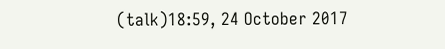(talk)18:59, 24 October 2017